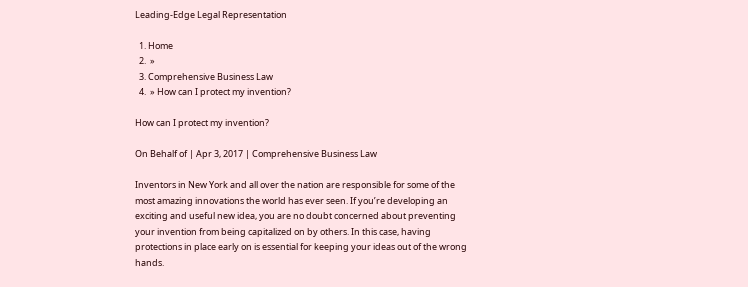Leading-Edge Legal Representation

  1. Home
  2.  »
  3. Comprehensive Business Law
  4.  » How can I protect my invention?

How can I protect my invention?

On Behalf of | Apr 3, 2017 | Comprehensive Business Law

Inventors in New York and all over the nation are responsible for some of the most amazing innovations the world has ever seen. If you’re developing an exciting and useful new idea, you are no doubt concerned about preventing your invention from being capitalized on by others. In this case, having protections in place early on is essential for keeping your ideas out of the wrong hands.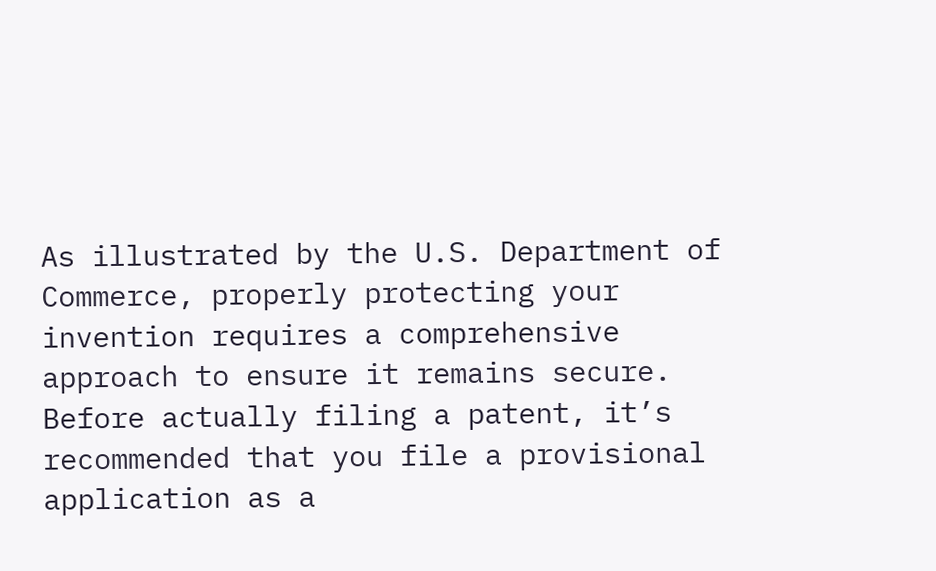As illustrated by the U.S. Department of Commerce, properly protecting your invention requires a comprehensive approach to ensure it remains secure. Before actually filing a patent, it’s recommended that you file a provisional application as a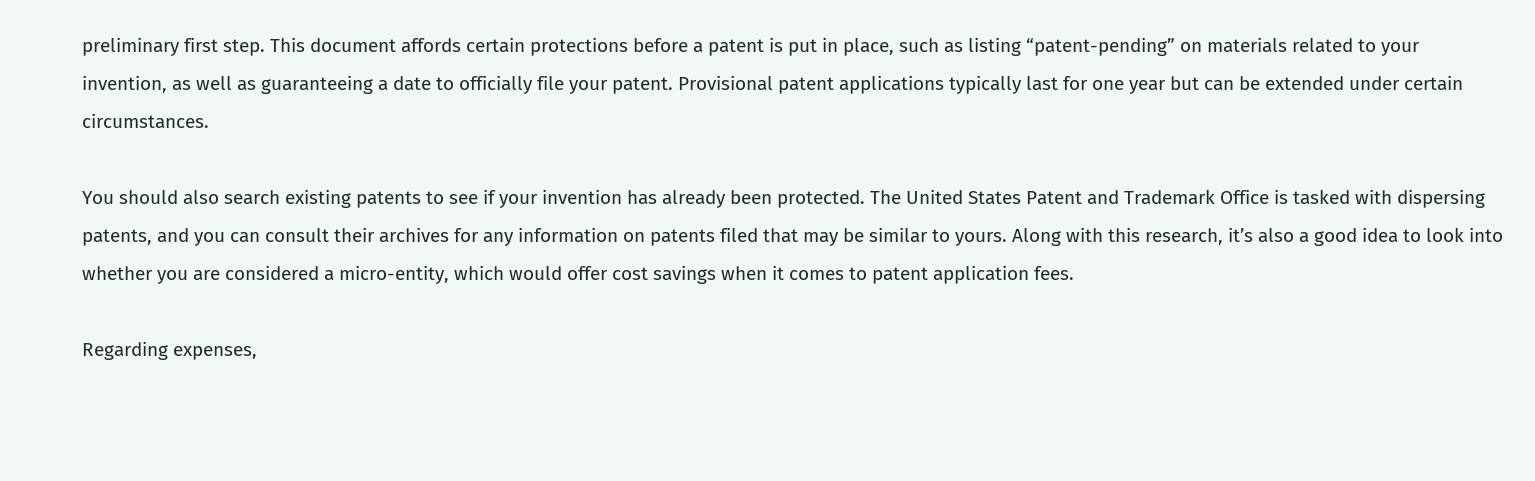preliminary first step. This document affords certain protections before a patent is put in place, such as listing “patent-pending” on materials related to your invention, as well as guaranteeing a date to officially file your patent. Provisional patent applications typically last for one year but can be extended under certain circumstances.

You should also search existing patents to see if your invention has already been protected. The United States Patent and Trademark Office is tasked with dispersing patents, and you can consult their archives for any information on patents filed that may be similar to yours. Along with this research, it’s also a good idea to look into whether you are considered a micro-entity, which would offer cost savings when it comes to patent application fees.

Regarding expenses,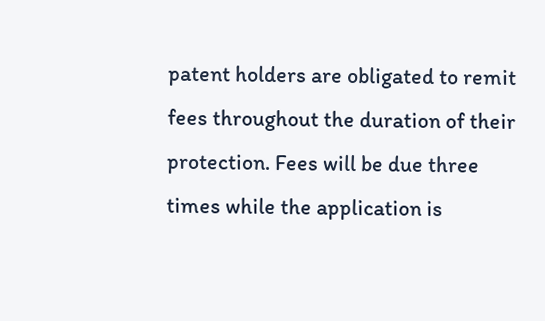patent holders are obligated to remit fees throughout the duration of their protection. Fees will be due three times while the application is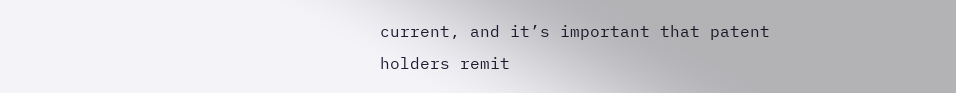current, and it’s important that patent holders remit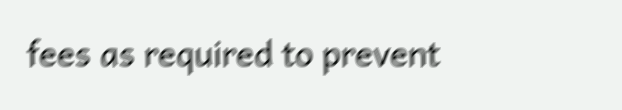fees as required to prevent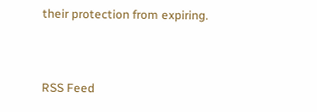their protection from expiring.


RSS Feed